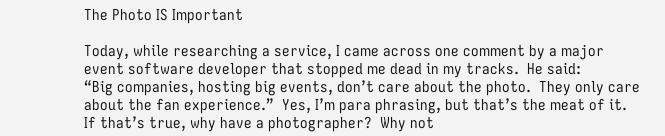The Photo IS Important

Today, while researching a service, I came across one comment by a major event software developer that stopped me dead in my tracks.  He said:
“Big companies, hosting big events, don’t care about the photo.  They only care about the fan experience.”  Yes, I’m para phrasing, but that’s the meat of it.
If that’s true, why have a photographer?  Why not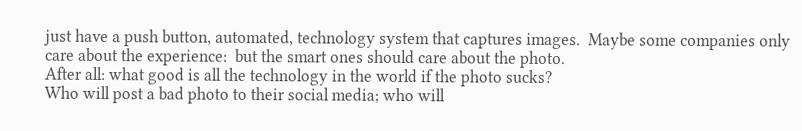just have a push button, automated, technology system that captures images.  Maybe some companies only care about the experience:  but the smart ones should care about the photo.
After all: what good is all the technology in the world if the photo sucks?
Who will post a bad photo to their social media; who will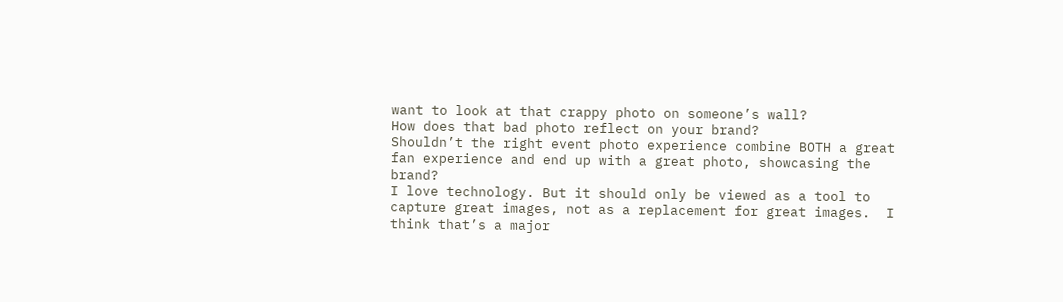want to look at that crappy photo on someone’s wall?
How does that bad photo reflect on your brand?
Shouldn’t the right event photo experience combine BOTH a great fan experience and end up with a great photo, showcasing the brand?
I love technology. But it should only be viewed as a tool to capture great images, not as a replacement for great images.  I think that’s a major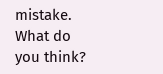mistake.  What do you think?